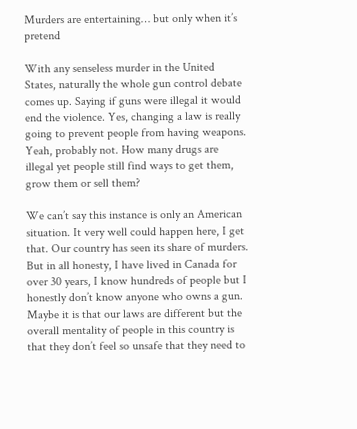Murders are entertaining… but only when it’s pretend

With any senseless murder in the United States, naturally the whole gun control debate comes up. Saying if guns were illegal it would end the violence. Yes, changing a law is really going to prevent people from having weapons. Yeah, probably not. How many drugs are illegal yet people still find ways to get them, grow them or sell them?

We can’t say this instance is only an American situation. It very well could happen here, I get that. Our country has seen its share of murders. But in all honesty, I have lived in Canada for over 30 years, I know hundreds of people but I honestly don’t know anyone who owns a gun. Maybe it is that our laws are different but the overall mentality of people in this country is that they don’t feel so unsafe that they need to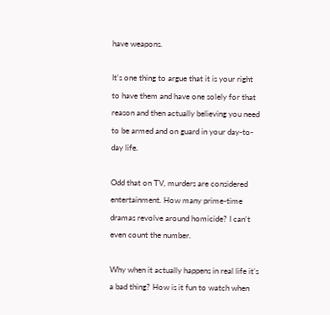have weapons.

It’s one thing to argue that it is your right to have them and have one solely for that reason and then actually believing you need to be armed and on guard in your day-to-day life.

Odd that on TV, murders are considered entertainment. How many prime-time dramas revolve around homicide? I can’t even count the number.

Why when it actually happens in real life it’s a bad thing? How is it fun to watch when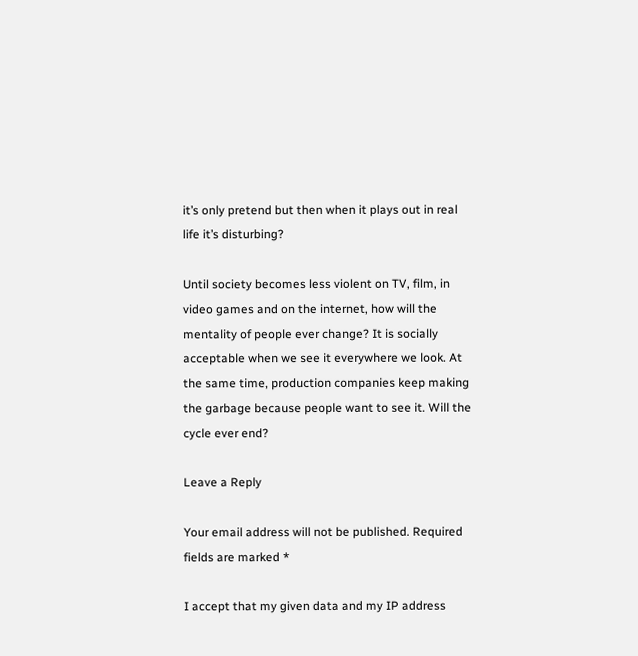it’s only pretend but then when it plays out in real life it’s disturbing?

Until society becomes less violent on TV, film, in video games and on the internet, how will the mentality of people ever change? It is socially acceptable when we see it everywhere we look. At the same time, production companies keep making the garbage because people want to see it. Will the cycle ever end?

Leave a Reply

Your email address will not be published. Required fields are marked *

I accept that my given data and my IP address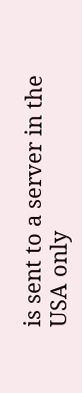is sent to a server in the USA only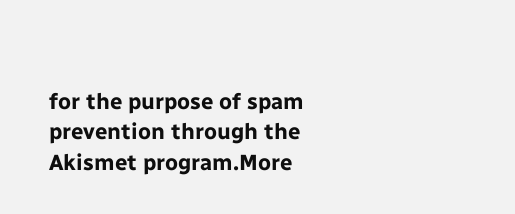for the purpose of spam prevention through the Akismet program.More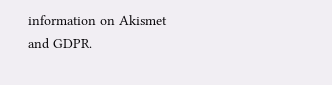information on Akismet and GDPR.